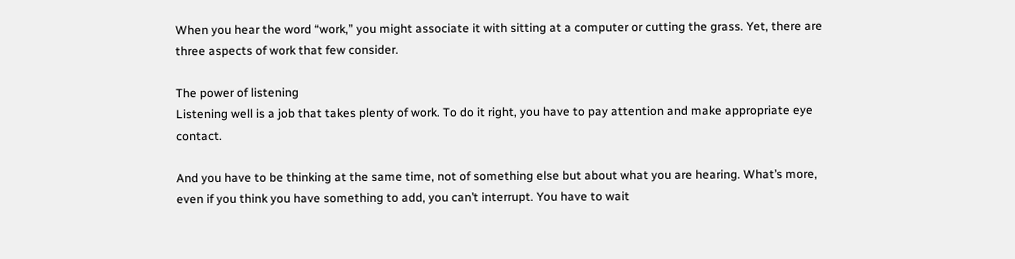When you hear the word “work,” you might associate it with sitting at a computer or cutting the grass. Yet, there are three aspects of work that few consider.

The power of listening
Listening well is a job that takes plenty of work. To do it right, you have to pay attention and make appropriate eye contact.

And you have to be thinking at the same time, not of something else but about what you are hearing. What’s more, even if you think you have something to add, you can’t interrupt. You have to wait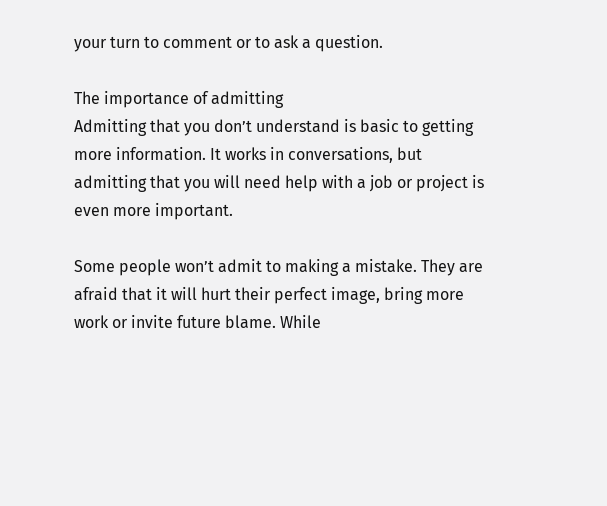your turn to comment or to ask a question.

The importance of admitting
Admitting that you don’t understand is basic to getting more information. It works in conversations, but admitting that you will need help with a job or project is even more important.

Some people won’t admit to making a mistake. They are afraid that it will hurt their perfect image, bring more work or invite future blame. While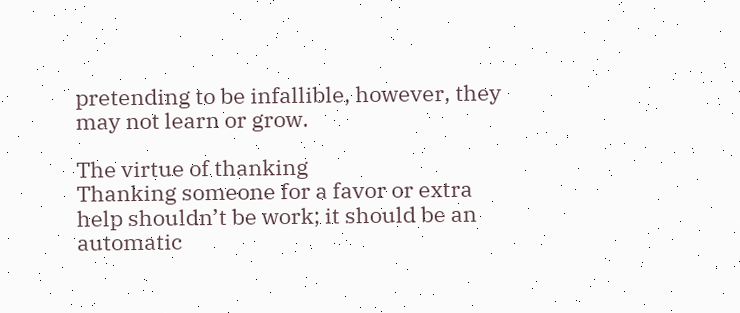pretending to be infallible, however, they may not learn or grow.

The virtue of thanking
Thanking someone for a favor or extra help shouldn’t be work; it should be an automatic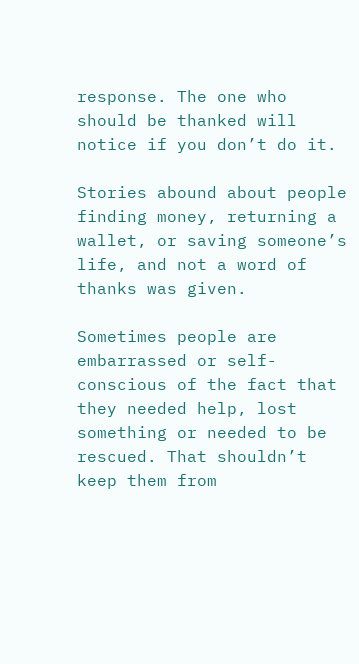response. The one who should be thanked will notice if you don’t do it.

Stories abound about people finding money, returning a wallet, or saving someone’s life, and not a word of thanks was given.

Sometimes people are embarrassed or self-conscious of the fact that they needed help, lost something or needed to be rescued. That shouldn’t keep them from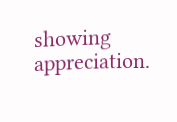showing appreciation.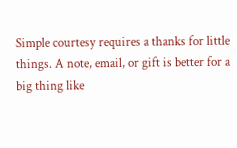Simple courtesy requires a thanks for little things. A note, email, or gift is better for a big thing like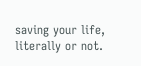saving your life, literally or not.